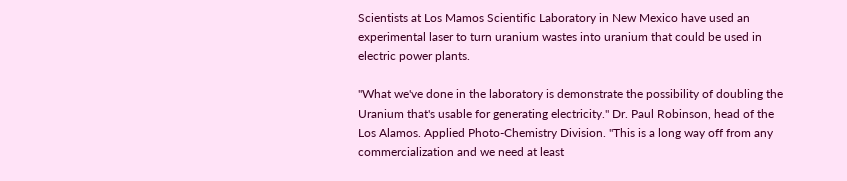Scientists at Los Mamos Scientific Laboratory in New Mexico have used an experimental laser to turn uranium wastes into uranium that could be used in electric power plants.

"What we've done in the laboratory is demonstrate the possibility of doubling the Uranium that's usable for generating electricity." Dr. Paul Robinson, head of the Los Alamos. Applied Photo-Chemistry Division. "This is a long way off from any commercialization and we need at least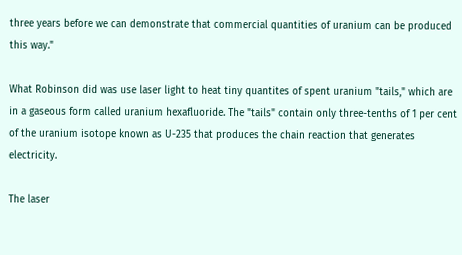three years before we can demonstrate that commercial quantities of uranium can be produced this way."

What Robinson did was use laser light to heat tiny quantites of spent uranium "tails," which are in a gaseous form called uranium hexafluoride. The "tails" contain only three-tenths of 1 per cent of the uranium isotope known as U-235 that produces the chain reaction that generates electricity.

The laser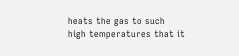heats the gas to such high temperatures that it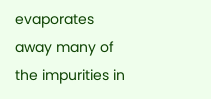evaporates away many of the impurities in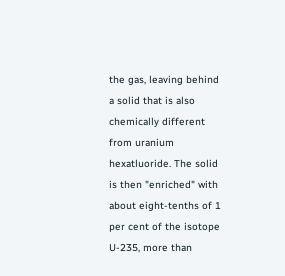the gas, leaving behind a solid that is also chemically different from uranium hexatluoride. The solid is then "enriched" with about eight-tenths of 1 per cent of the isotope U-235, more than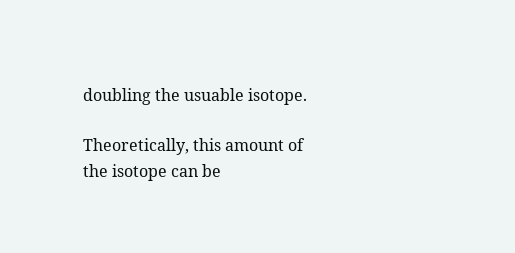doubling the usuable isotope.

Theoretically, this amount of the isotope can be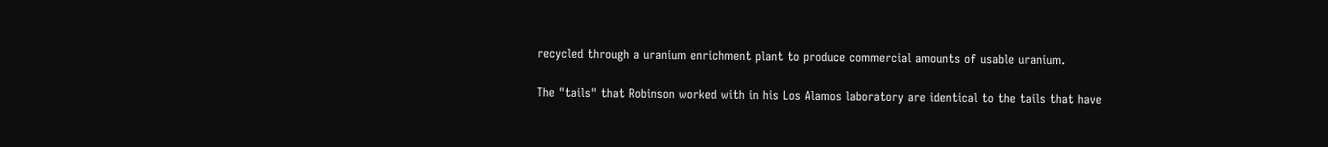recycled through a uranium enrichment plant to produce commercial amounts of usable uranium.

The "tails" that Robinson worked with in his Los Alamos laboratory are identical to the tails that have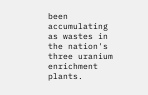been accumulating as wastes in the nation's three uranium enrichment plants.